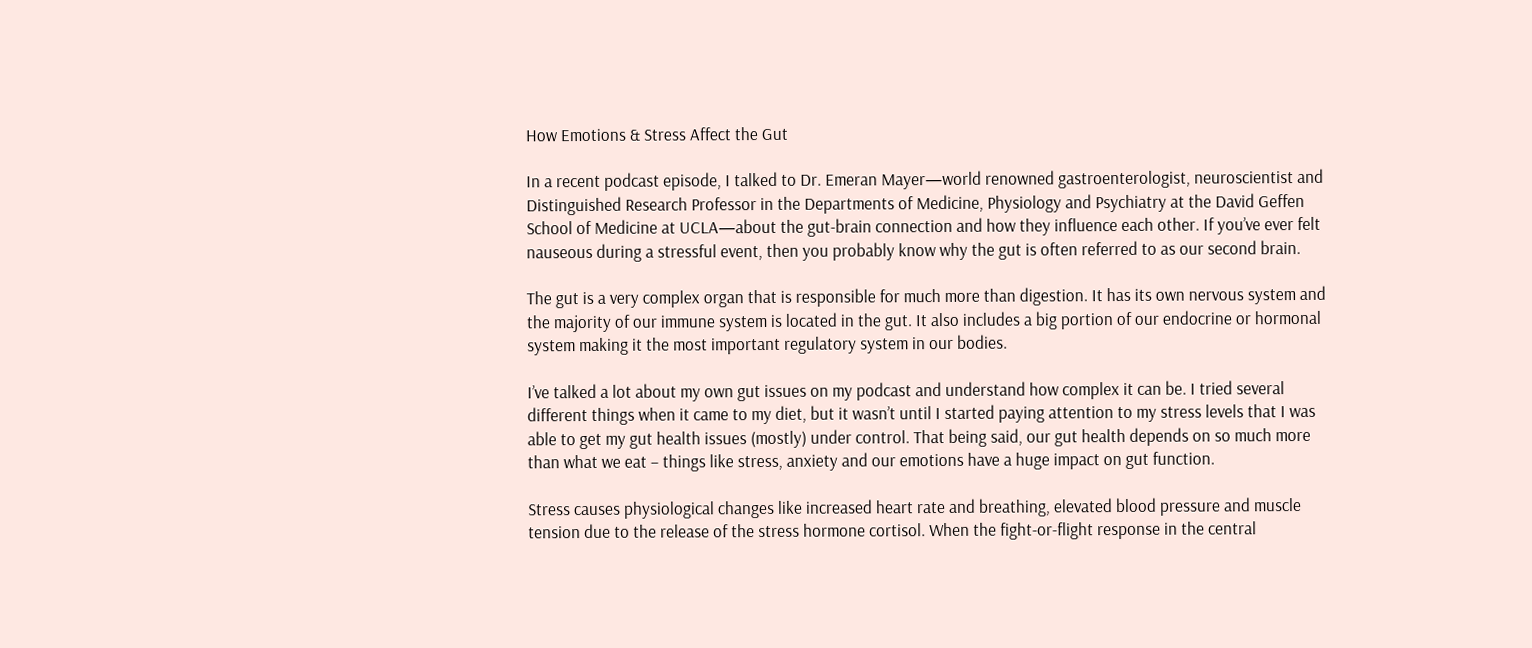How Emotions & Stress Affect the Gut

In a recent podcast episode, I talked to Dr. Emeran Mayer—world renowned gastroenterologist, neuroscientist and Distinguished Research Professor in the Departments of Medicine, Physiology and Psychiatry at the David Geffen School of Medicine at UCLA—about the gut-brain connection and how they influence each other. If you’ve ever felt nauseous during a stressful event, then you probably know why the gut is often referred to as our second brain.

The gut is a very complex organ that is responsible for much more than digestion. It has its own nervous system and the majority of our immune system is located in the gut. It also includes a big portion of our endocrine or hormonal system making it the most important regulatory system in our bodies.

I’ve talked a lot about my own gut issues on my podcast and understand how complex it can be. I tried several different things when it came to my diet, but it wasn’t until I started paying attention to my stress levels that I was able to get my gut health issues (mostly) under control. That being said, our gut health depends on so much more than what we eat – things like stress, anxiety and our emotions have a huge impact on gut function.

Stress causes physiological changes like increased heart rate and breathing, elevated blood pressure and muscle tension due to the release of the stress hormone cortisol. When the fight-or-flight response in the central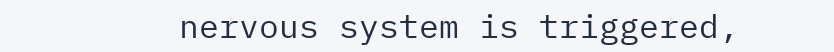nervous system is triggered,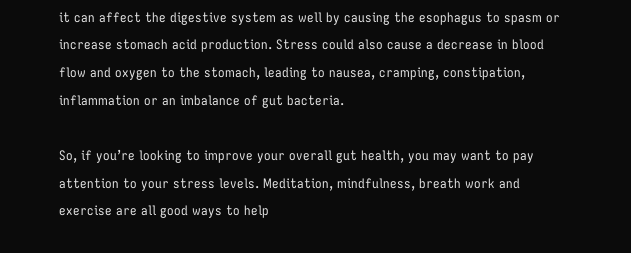it can affect the digestive system as well by causing the esophagus to spasm or increase stomach acid production. Stress could also cause a decrease in blood flow and oxygen to the stomach, leading to nausea, cramping, constipation, inflammation or an imbalance of gut bacteria.

So, if you’re looking to improve your overall gut health, you may want to pay attention to your stress levels. Meditation, mindfulness, breath work and exercise are all good ways to help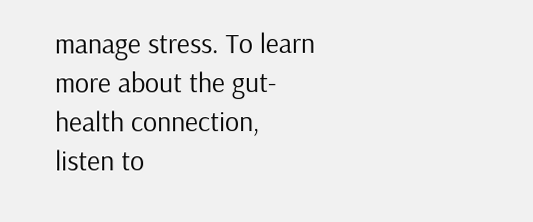manage stress. To learn more about the gut-health connection, listen to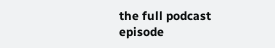the full podcast episode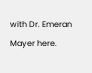with Dr. Emeran Mayer here.